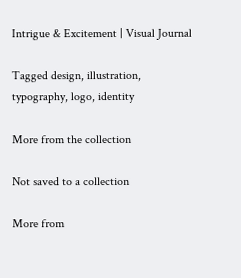Intrigue & Excitement | Visual Journal

Tagged design, illustration, typography, logo, identity

More from the collection

Not saved to a collection

More from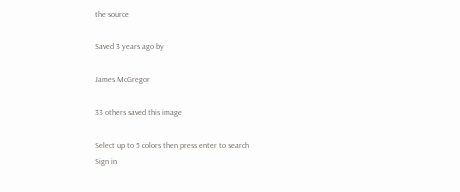the source

Saved 3 years ago by

James McGregor

33 others saved this image

Select up to 5 colors then press enter to search
Sign in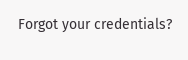Forgot your credentials?